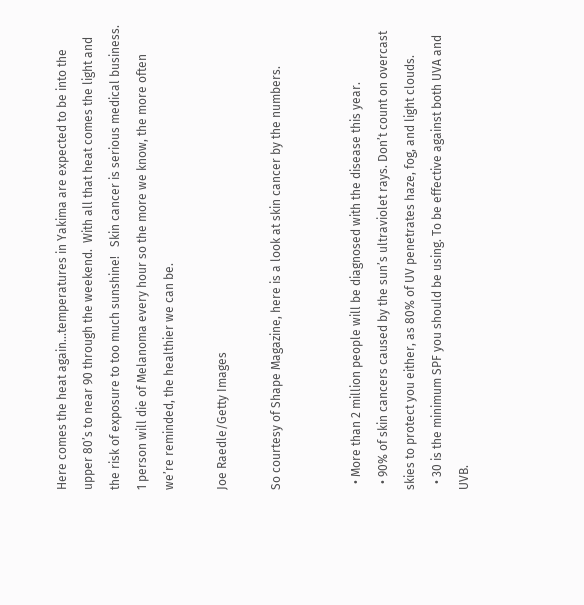Here comes the heat again...temperatures in Yakima are expected to be into the upper 80’s to near 90 through the weekend.  With all that heat comes the light and the risk of exposure to too much sunshine!   Skin cancer is serious medical business. 1 person will die of Melanoma every hour so the more we know, the more often we’re reminded, the healthier we can be.

Joe Raedle/Getty Images

So courtesy of Shape Magazine, here is a look at skin cancer by the numbers.


  • More than 2 million people will be diagnosed with the disease this year.
  • 90% of skin cancers caused by the sun’s ultraviolet rays. Don’t count on overcast skies to protect you either, as 80% of UV penetrates haze, fog, and light clouds.
  • 30 is the minimum SPF you should be using. To be effective against both UVA and UVB.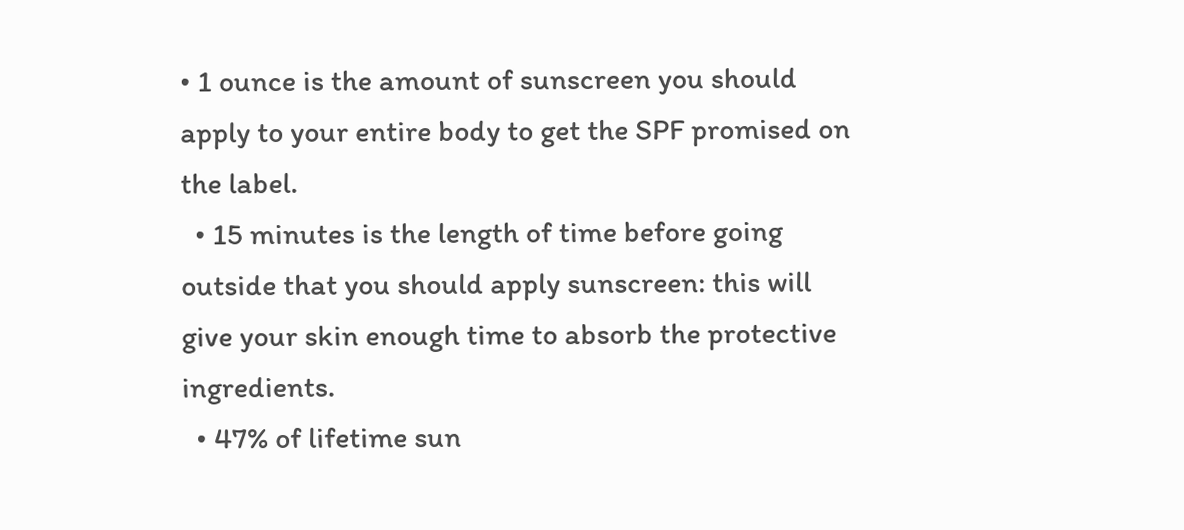• 1 ounce is the amount of sunscreen you should apply to your entire body to get the SPF promised on the label.
  • 15 minutes is the length of time before going outside that you should apply sunscreen: this will give your skin enough time to absorb the protective ingredients.
  • 47% of lifetime sun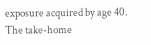exposure acquired by age 40. The take-home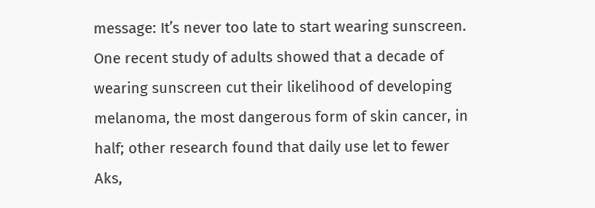message: It’s never too late to start wearing sunscreen. One recent study of adults showed that a decade of wearing sunscreen cut their likelihood of developing melanoma, the most dangerous form of skin cancer, in half; other research found that daily use let to fewer Aks,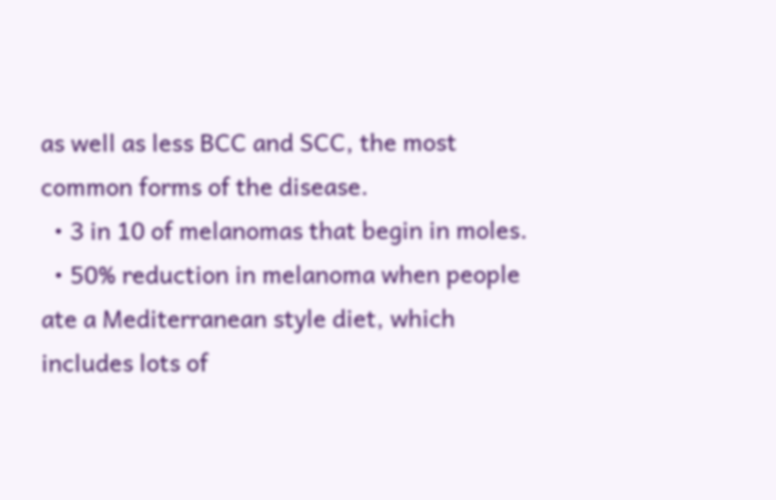as well as less BCC and SCC, the most common forms of the disease.
  • 3 in 10 of melanomas that begin in moles.
  • 50% reduction in melanoma when people ate a Mediterranean style diet, which includes lots of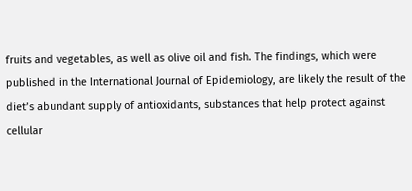fruits and vegetables, as well as olive oil and fish. The findings, which were published in the International Journal of Epidemiology, are likely the result of the diet’s abundant supply of antioxidants, substances that help protect against cellular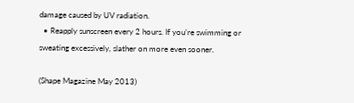damage caused by UV radiation.
  • Reapply sunscreen every 2 hours. If you’re swimming or sweating excessively, slather on more even sooner.

(Shape Magazine May 2013)